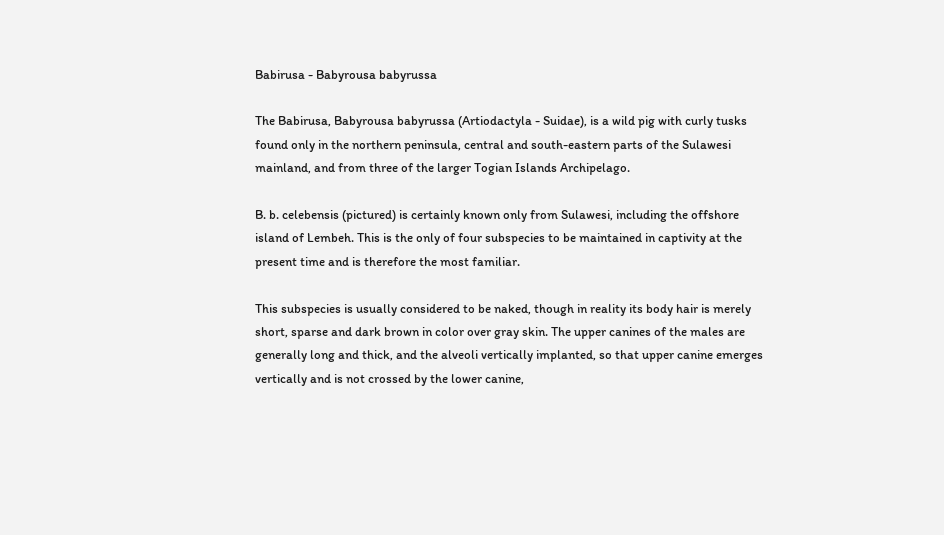Babirusa - Babyrousa babyrussa

The Babirusa, Babyrousa babyrussa (Artiodactyla - Suidae), is a wild pig with curly tusks found only in the northern peninsula, central and south-eastern parts of the Sulawesi mainland, and from three of the larger Togian Islands Archipelago.

B. b. celebensis (pictured) is certainly known only from Sulawesi, including the offshore island of Lembeh. This is the only of four subspecies to be maintained in captivity at the present time and is therefore the most familiar.

This subspecies is usually considered to be naked, though in reality its body hair is merely short, sparse and dark brown in color over gray skin. The upper canines of the males are generally long and thick, and the alveoli vertically implanted, so that upper canine emerges vertically and is not crossed by the lower canine,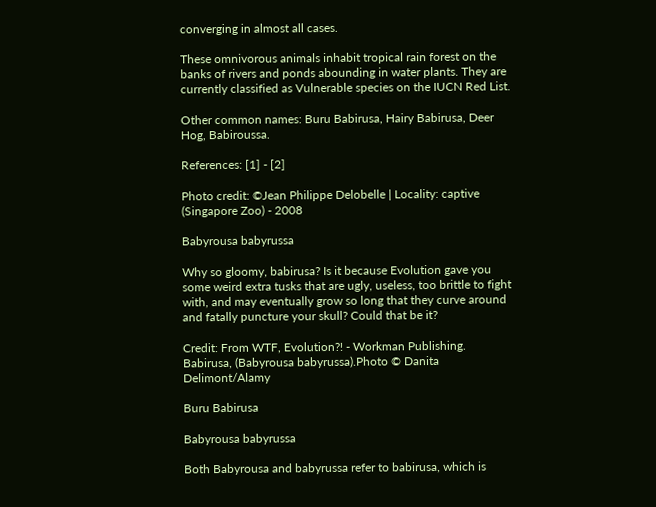converging in almost all cases.

These omnivorous animals inhabit tropical rain forest on the banks of rivers and ponds abounding in water plants. They are currently classified as Vulnerable species on the IUCN Red List.

Other common names: Buru Babirusa, Hairy Babirusa, Deer Hog, Babiroussa.

References: [1] - [2]

Photo credit: ©Jean Philippe Delobelle | Locality: captive (Singapore Zoo) - 2008

Babyrousa babyrussa

Why so gloomy, babirusa? Is it because Evolution gave you some weird extra tusks that are ugly, useless, too brittle to fight with, and may eventually grow so long that they curve around and fatally puncture your skull? Could that be it?

Credit: From WTF, Evolution?! - Workman Publishing. Babirusa, (Babyrousa babyrussa).Photo © Danita Delimont/Alamy

Buru Babirusa

Babyrousa babyrussa

Both Babyrousa and babyrussa refer to babirusa, which is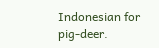Indonesian for pig-deer.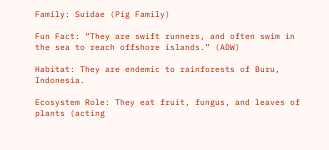Family: Suidae (Pig Family)

Fun Fact: “They are swift runners, and often swim in the sea to reach offshore islands.” (ADW)

Habitat: They are endemic to rainforests of Buru, Indonesia.

Ecosystem Role: They eat fruit, fungus, and leaves of plants (acting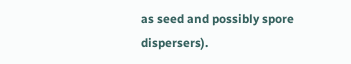as seed and possibly spore dispersers).